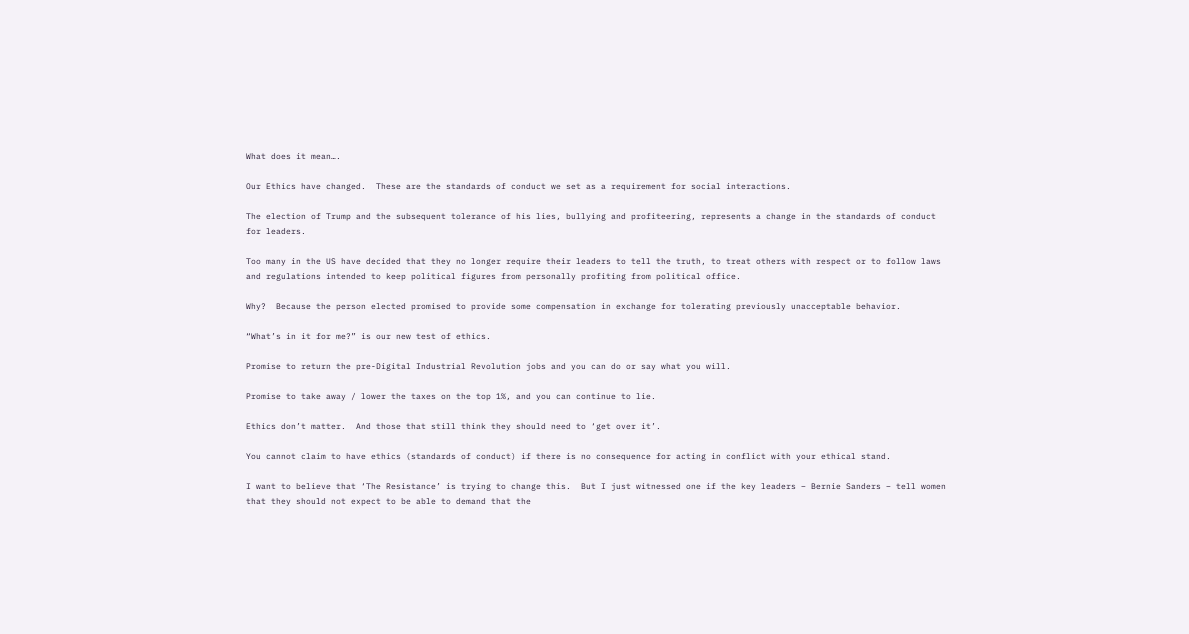What does it mean….

Our Ethics have changed.  These are the standards of conduct we set as a requirement for social interactions.

The election of Trump and the subsequent tolerance of his lies, bullying and profiteering, represents a change in the standards of conduct for leaders.

Too many in the US have decided that they no longer require their leaders to tell the truth, to treat others with respect or to follow laws and regulations intended to keep political figures from personally profiting from political office.

Why?  Because the person elected promised to provide some compensation in exchange for tolerating previously unacceptable behavior.

“What’s in it for me?” is our new test of ethics.

Promise to return the pre-Digital Industrial Revolution jobs and you can do or say what you will.

Promise to take away / lower the taxes on the top 1%, and you can continue to lie.

Ethics don’t matter.  And those that still think they should need to ‘get over it’.

You cannot claim to have ethics (standards of conduct) if there is no consequence for acting in conflict with your ethical stand.

I want to believe that ‘The Resistance’ is trying to change this.  But I just witnessed one if the key leaders – Bernie Sanders – tell women that they should not expect to be able to demand that the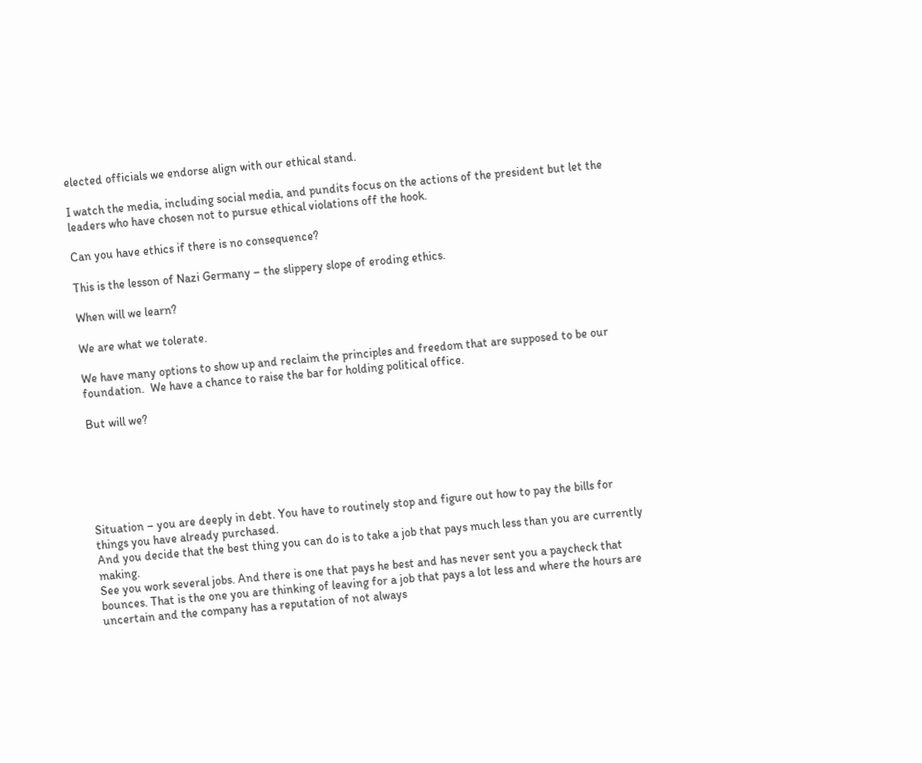elected officials we endorse align with our ethical stand.

I watch the media, including social media, and pundits focus on the actions of the president but let the leaders who have chosen not to pursue ethical violations off the hook.

Can you have ethics if there is no consequence?

This is the lesson of Nazi Germany – the slippery slope of eroding ethics.

When will we learn?

We are what we tolerate.

We have many options to show up and reclaim the principles and freedom that are supposed to be our foundation.  We have a chance to raise the bar for holding political office.

But will we?






Situation – you are deeply in debt. You have to routinely stop and figure out how to pay the bills for things you have already purchased.
And you decide that the best thing you can do is to take a job that pays much less than you are currently making.
See you work several jobs. And there is one that pays he best and has never sent you a paycheck that bounces. That is the one you are thinking of leaving for a job that pays a lot less and where the hours are uncertain and the company has a reputation of not always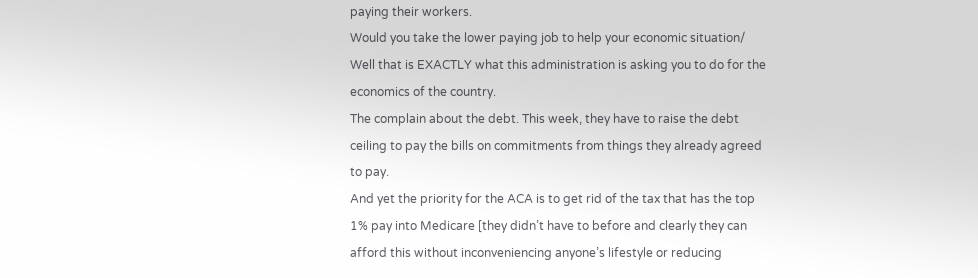paying their workers.
Would you take the lower paying job to help your economic situation/
Well that is EXACTLY what this administration is asking you to do for the economics of the country.
The complain about the debt. This week, they have to raise the debt ceiling to pay the bills on commitments from things they already agreed to pay.
And yet the priority for the ACA is to get rid of the tax that has the top 1% pay into Medicare [they didn’t have to before and clearly they can afford this without inconveniencing anyone’s lifestyle or reducing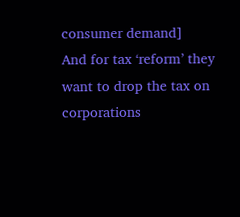consumer demand]
And for tax ‘reform’ they want to drop the tax on corporations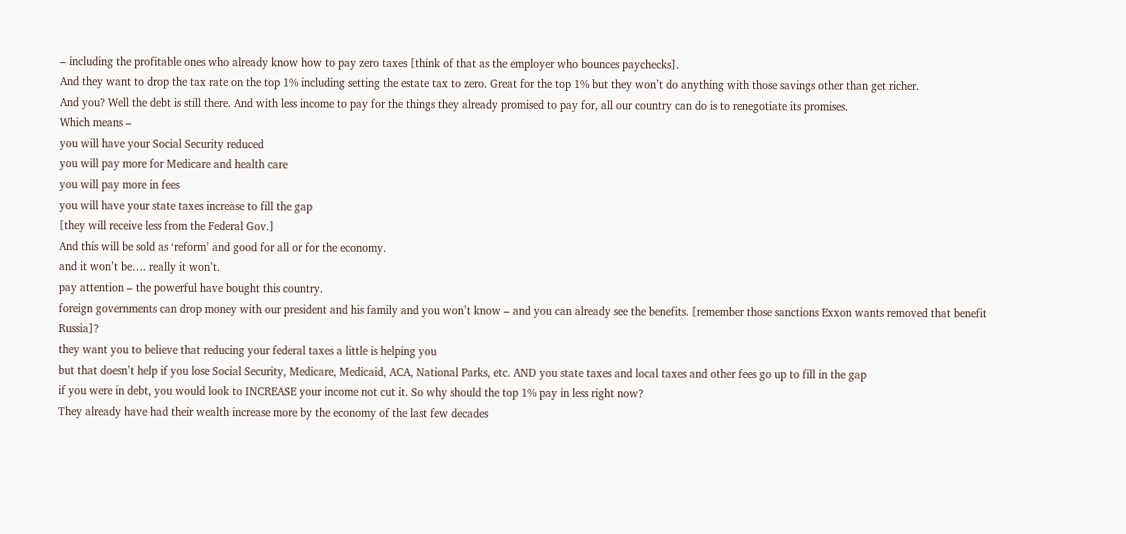– including the profitable ones who already know how to pay zero taxes [think of that as the employer who bounces paychecks].
And they want to drop the tax rate on the top 1% including setting the estate tax to zero. Great for the top 1% but they won’t do anything with those savings other than get richer.
And you? Well the debt is still there. And with less income to pay for the things they already promised to pay for, all our country can do is to renegotiate its promises.
Which means –
you will have your Social Security reduced
you will pay more for Medicare and health care
you will pay more in fees
you will have your state taxes increase to fill the gap
[they will receive less from the Federal Gov.]
And this will be sold as ‘reform’ and good for all or for the economy.
and it won’t be…. really it won’t.
pay attention – the powerful have bought this country.
foreign governments can drop money with our president and his family and you won’t know – and you can already see the benefits. [remember those sanctions Exxon wants removed that benefit Russia]?
they want you to believe that reducing your federal taxes a little is helping you
but that doesn’t help if you lose Social Security, Medicare, Medicaid, ACA, National Parks, etc. AND you state taxes and local taxes and other fees go up to fill in the gap
if you were in debt, you would look to INCREASE your income not cut it. So why should the top 1% pay in less right now?
They already have had their wealth increase more by the economy of the last few decades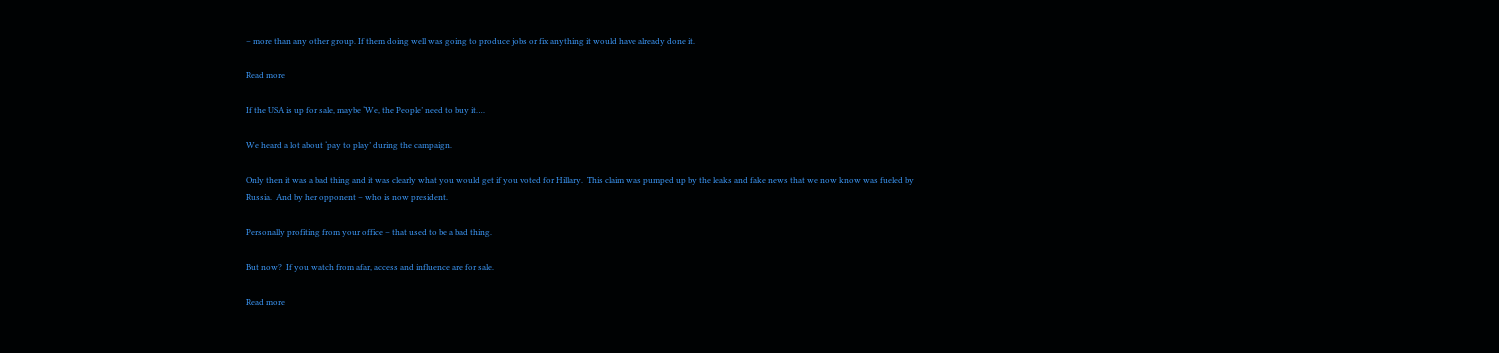– more than any other group. If them doing well was going to produce jobs or fix anything it would have already done it.

Read more

If the USA is up for sale, maybe ‘We, the People’ need to buy it….

We heard a lot about ‘pay to play’ during the campaign.

Only then it was a bad thing and it was clearly what you would get if you voted for Hillary.  This claim was pumped up by the leaks and fake news that we now know was fueled by Russia.  And by her opponent – who is now president.

Personally profiting from your office – that used to be a bad thing.

But now?  If you watch from afar, access and influence are for sale.

Read more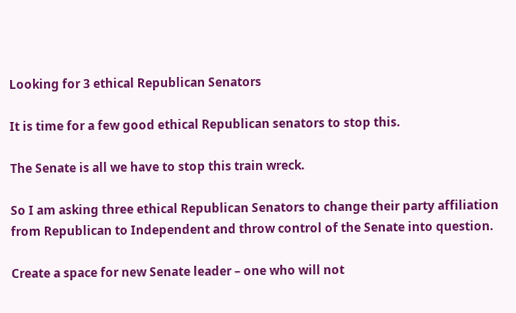Looking for 3 ethical Republican Senators

It is time for a few good ethical Republican senators to stop this.

The Senate is all we have to stop this train wreck.

So I am asking three ethical Republican Senators to change their party affiliation from Republican to Independent and throw control of the Senate into question.

Create a space for new Senate leader – one who will not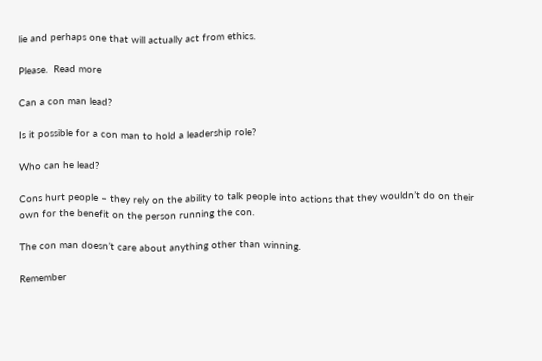lie and perhaps one that will actually act from ethics.

Please.  Read more

Can a con man lead?

Is it possible for a con man to hold a leadership role?

Who can he lead?

Cons hurt people – they rely on the ability to talk people into actions that they wouldn’t do on their own for the benefit on the person running the con.

The con man doesn’t care about anything other than winning.

Remember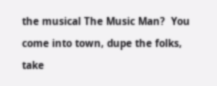the musical The Music Man?  You come into town, dupe the folks, take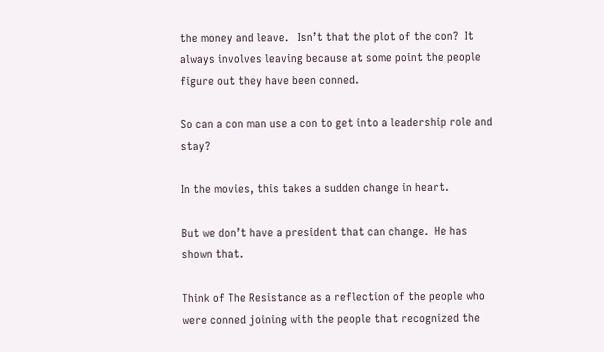the money and leave.   Isn’t that the plot of the con?  It always involves leaving because at some point the people figure out they have been conned.

So can a con man use a con to get into a leadership role and stay?

In the movies, this takes a sudden change in heart.

But we don’t have a president that can change.  He has shown that.

Think of The Resistance as a reflection of the people who were conned joining with the people that recognized the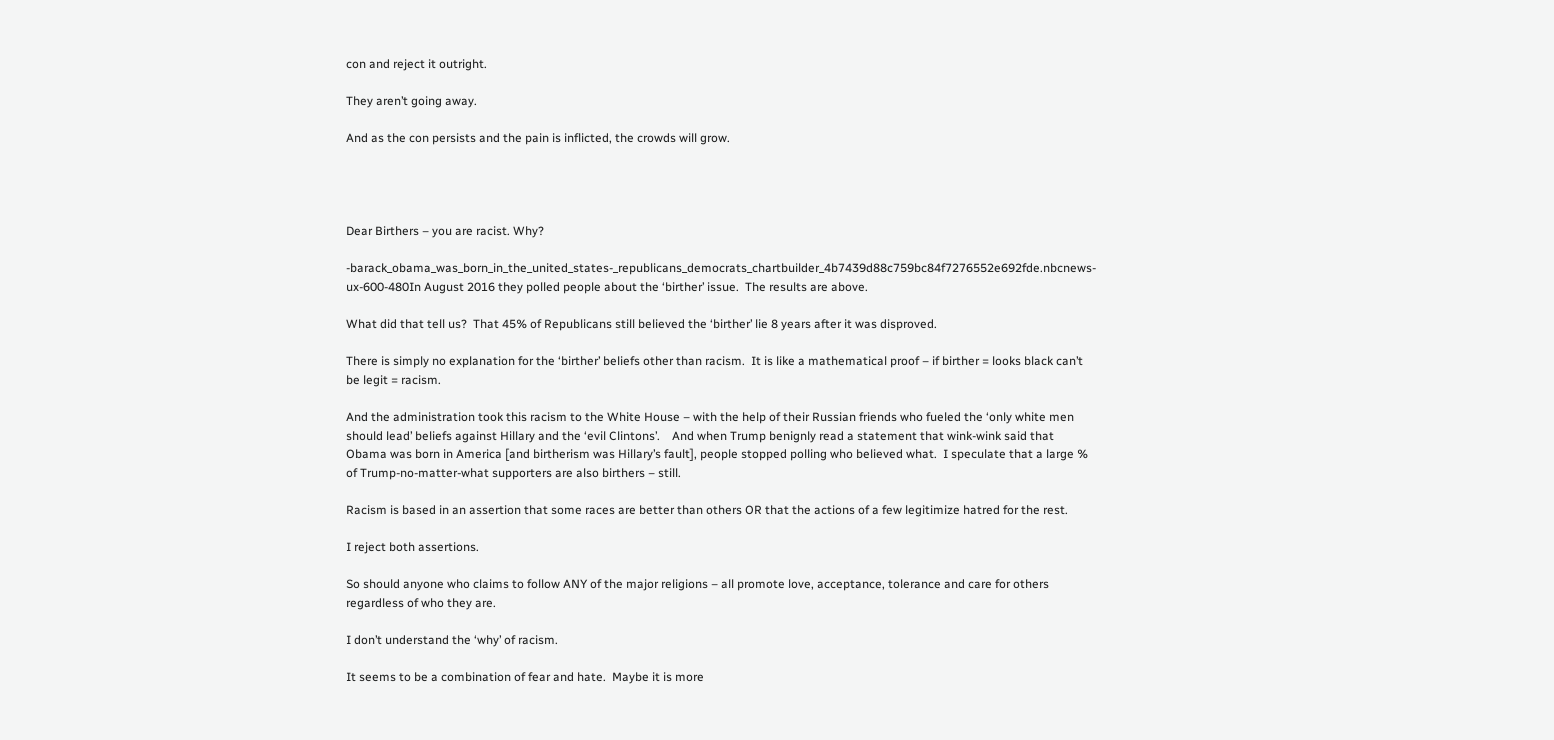con and reject it outright.

They aren’t going away.

And as the con persists and the pain is inflicted, the crowds will grow.




Dear Birthers – you are racist. Why?

-barack_obama_was_born_in_the_united_states-_republicans_democrats_chartbuilder_4b7439d88c759bc84f7276552e692fde.nbcnews-ux-600-480In August 2016 they polled people about the ‘birther’ issue.  The results are above.

What did that tell us?  That 45% of Republicans still believed the ‘birther’ lie 8 years after it was disproved.

There is simply no explanation for the ‘birther’ beliefs other than racism.  It is like a mathematical proof – if birther = looks black can’t be legit = racism.

And the administration took this racism to the White House – with the help of their Russian friends who fueled the ‘only white men should lead’ beliefs against Hillary and the ‘evil Clintons’.    And when Trump benignly read a statement that wink-wink said that Obama was born in America [and birtherism was Hillary’s fault], people stopped polling who believed what.  I speculate that a large % of Trump-no-matter-what supporters are also birthers – still.

Racism is based in an assertion that some races are better than others OR that the actions of a few legitimize hatred for the rest.

I reject both assertions.

So should anyone who claims to follow ANY of the major religions – all promote love, acceptance, tolerance and care for others regardless of who they are.

I don’t understand the ‘why’ of racism.

It seems to be a combination of fear and hate.  Maybe it is more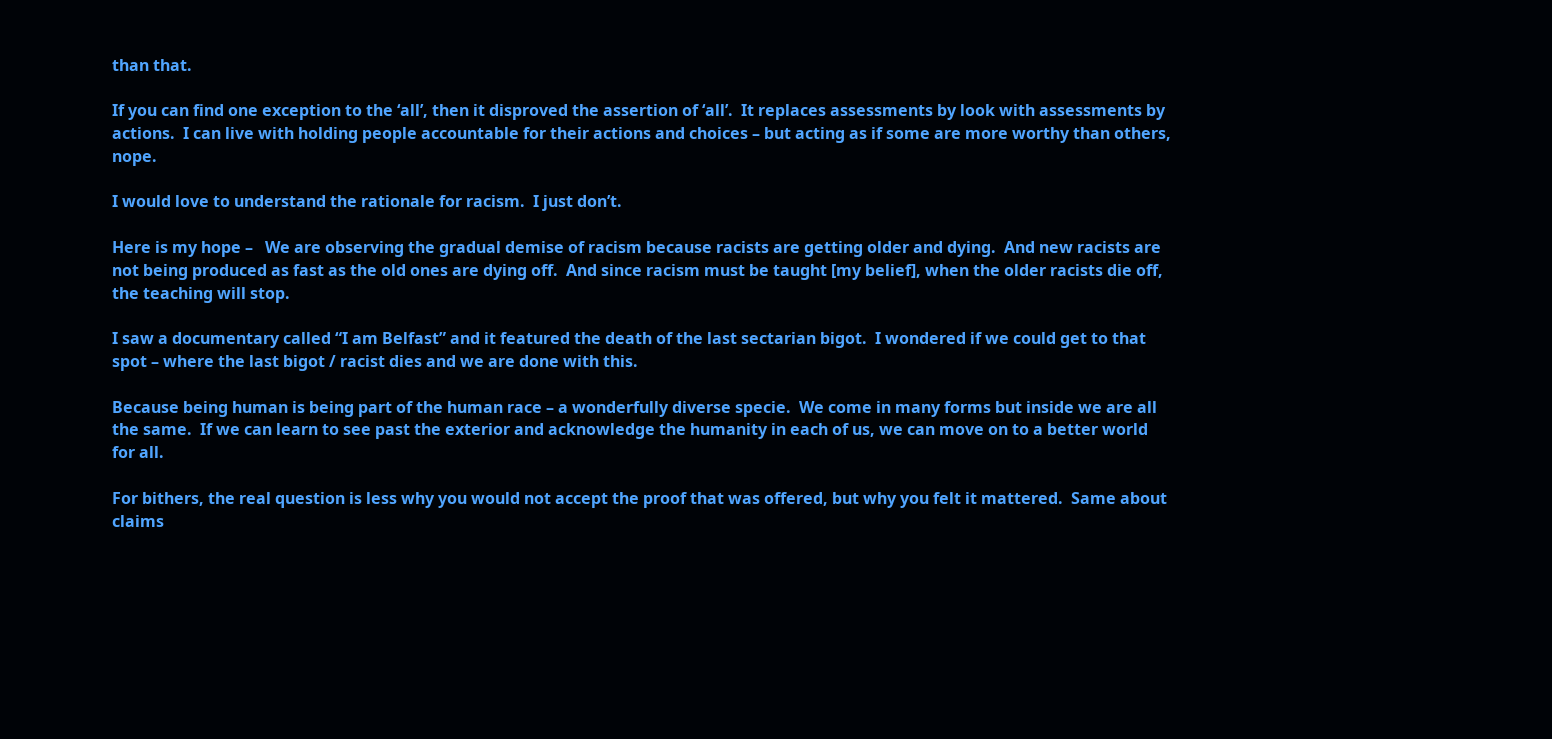than that.

If you can find one exception to the ‘all’, then it disproved the assertion of ‘all’.  It replaces assessments by look with assessments by actions.  I can live with holding people accountable for their actions and choices – but acting as if some are more worthy than others, nope.

I would love to understand the rationale for racism.  I just don’t.

Here is my hope –   We are observing the gradual demise of racism because racists are getting older and dying.  And new racists are not being produced as fast as the old ones are dying off.  And since racism must be taught [my belief], when the older racists die off, the teaching will stop.

I saw a documentary called “I am Belfast” and it featured the death of the last sectarian bigot.  I wondered if we could get to that spot – where the last bigot / racist dies and we are done with this.

Because being human is being part of the human race – a wonderfully diverse specie.  We come in many forms but inside we are all the same.  If we can learn to see past the exterior and acknowledge the humanity in each of us, we can move on to a better world for all.

For bithers, the real question is less why you would not accept the proof that was offered, but why you felt it mattered.  Same about claims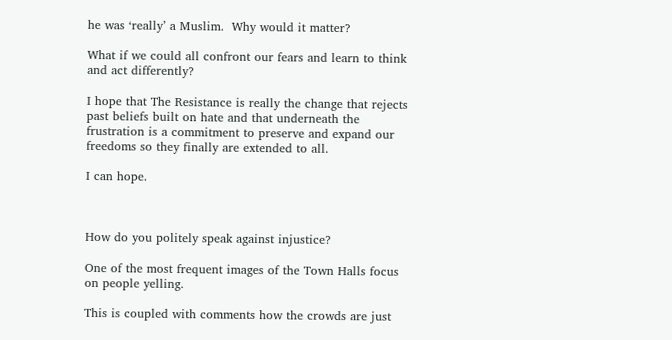he was ‘really’ a Muslim.  Why would it matter?

What if we could all confront our fears and learn to think and act differently?

I hope that The Resistance is really the change that rejects past beliefs built on hate and that underneath the frustration is a commitment to preserve and expand our freedoms so they finally are extended to all.

I can hope.



How do you politely speak against injustice?

One of the most frequent images of the Town Halls focus on people yelling.

This is coupled with comments how the crowds are just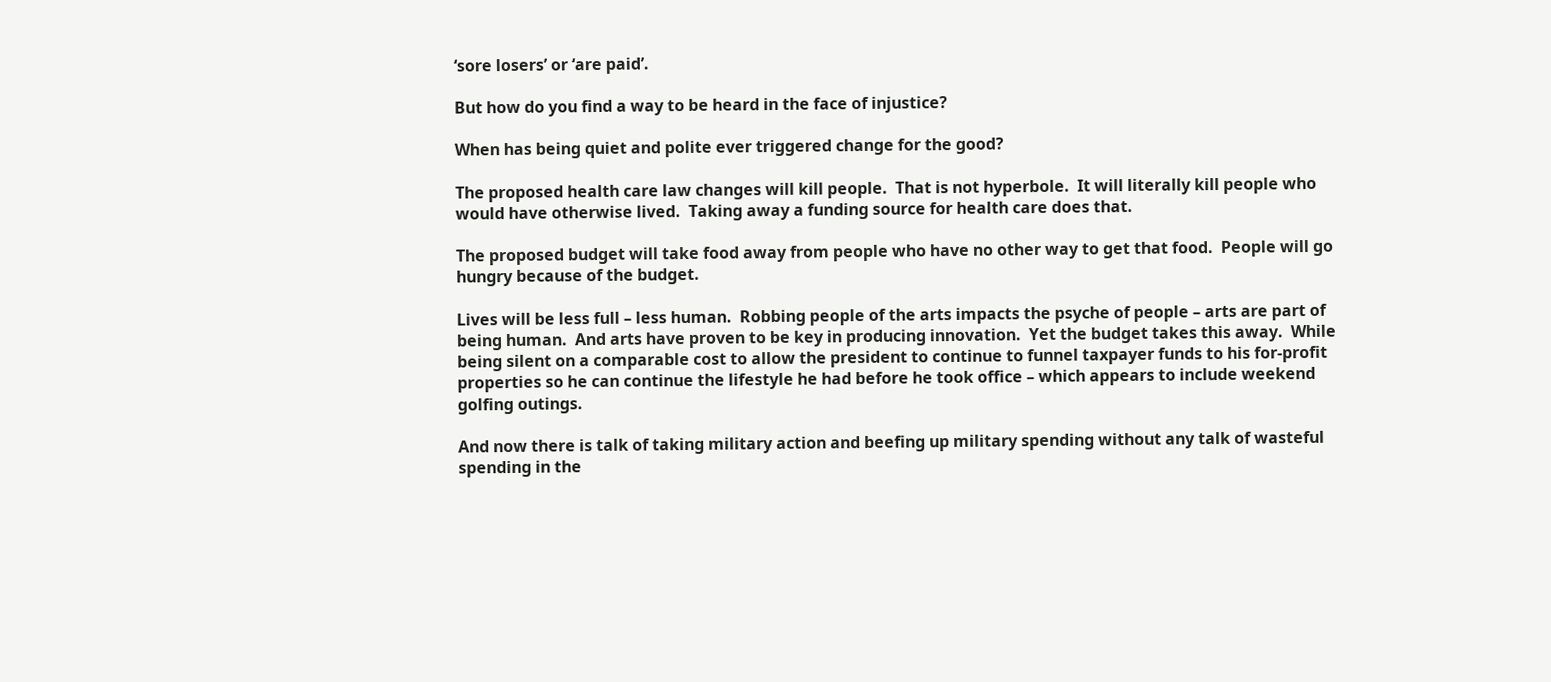‘sore losers’ or ‘are paid’.

But how do you find a way to be heard in the face of injustice?

When has being quiet and polite ever triggered change for the good?

The proposed health care law changes will kill people.  That is not hyperbole.  It will literally kill people who would have otherwise lived.  Taking away a funding source for health care does that.

The proposed budget will take food away from people who have no other way to get that food.  People will go hungry because of the budget.

Lives will be less full – less human.  Robbing people of the arts impacts the psyche of people – arts are part of being human.  And arts have proven to be key in producing innovation.  Yet the budget takes this away.  While being silent on a comparable cost to allow the president to continue to funnel taxpayer funds to his for-profit properties so he can continue the lifestyle he had before he took office – which appears to include weekend golfing outings.

And now there is talk of taking military action and beefing up military spending without any talk of wasteful spending in the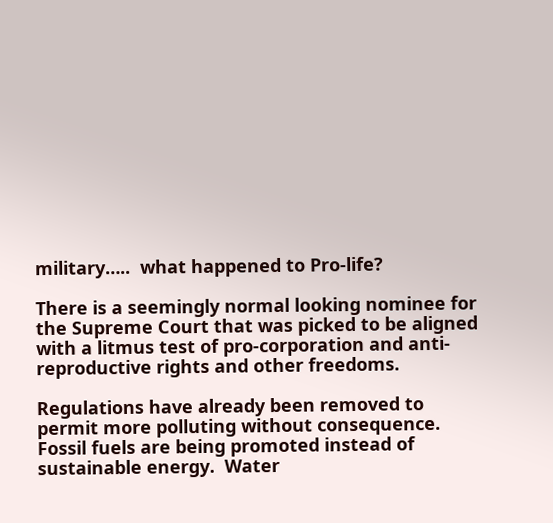military…..  what happened to Pro-life?

There is a seemingly normal looking nominee for the Supreme Court that was picked to be aligned with a litmus test of pro-corporation and anti-reproductive rights and other freedoms.

Regulations have already been removed to permit more polluting without consequence.  Fossil fuels are being promoted instead of sustainable energy.  Water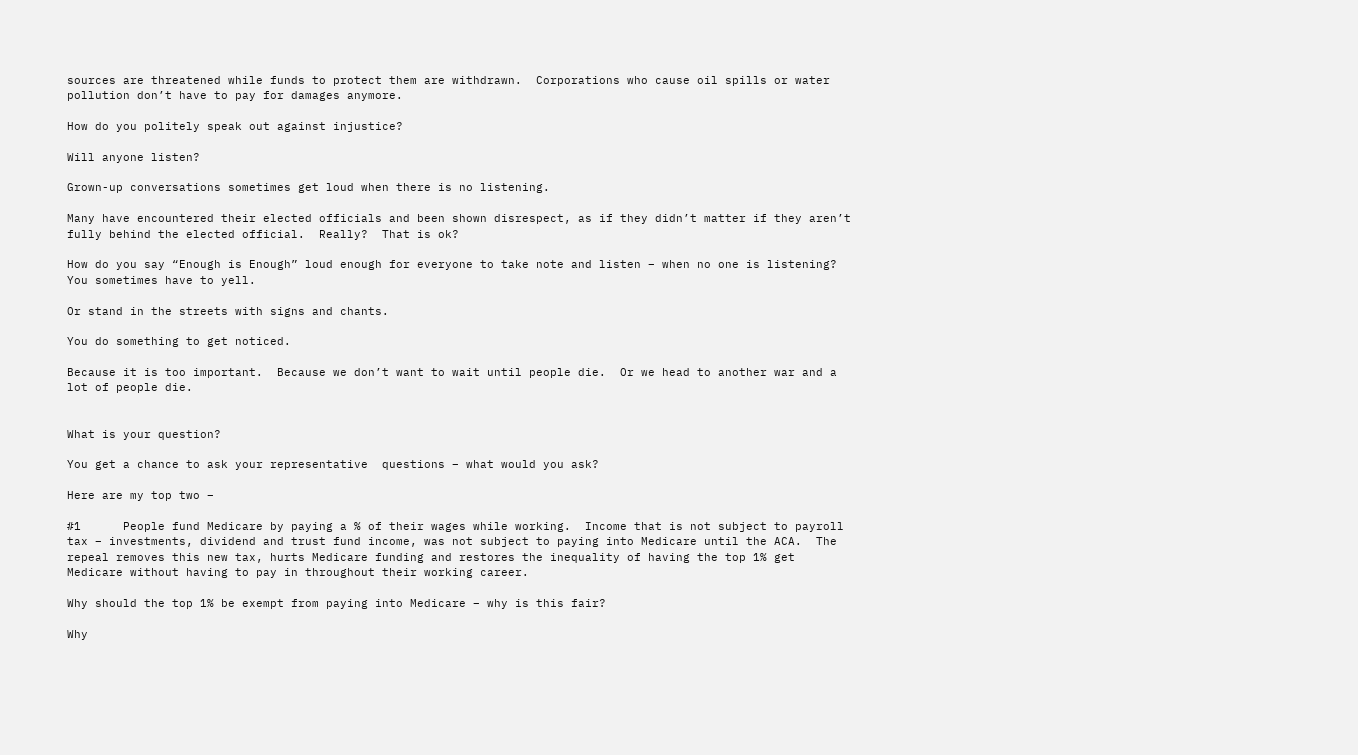sources are threatened while funds to protect them are withdrawn.  Corporations who cause oil spills or water pollution don’t have to pay for damages anymore.

How do you politely speak out against injustice?

Will anyone listen?

Grown-up conversations sometimes get loud when there is no listening.

Many have encountered their elected officials and been shown disrespect, as if they didn’t matter if they aren’t fully behind the elected official.  Really?  That is ok?

How do you say “Enough is Enough” loud enough for everyone to take note and listen – when no one is listening?  You sometimes have to yell.

Or stand in the streets with signs and chants.

You do something to get noticed.

Because it is too important.  Because we don’t want to wait until people die.  Or we head to another war and a lot of people die.


What is your question?

You get a chance to ask your representative  questions – what would you ask?

Here are my top two –

#1      People fund Medicare by paying a % of their wages while working.  Income that is not subject to payroll tax – investments, dividend and trust fund income, was not subject to paying into Medicare until the ACA.  The repeal removes this new tax, hurts Medicare funding and restores the inequality of having the top 1% get Medicare without having to pay in throughout their working career.

Why should the top 1% be exempt from paying into Medicare – why is this fair?

Why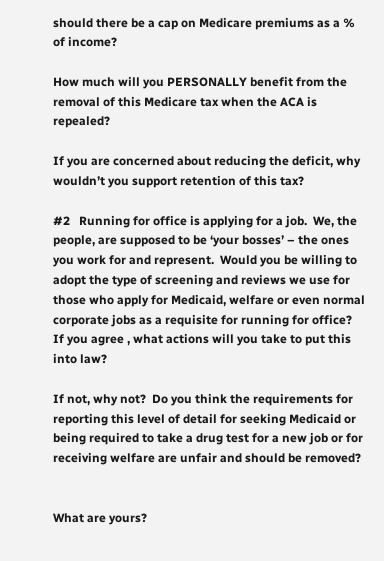should there be a cap on Medicare premiums as a % of income?

How much will you PERSONALLY benefit from the removal of this Medicare tax when the ACA is repealed?

If you are concerned about reducing the deficit, why wouldn’t you support retention of this tax?

#2   Running for office is applying for a job.  We, the people, are supposed to be ‘your bosses’ – the ones you work for and represent.  Would you be willing to adopt the type of screening and reviews we use for those who apply for Medicaid, welfare or even normal corporate jobs as a requisite for running for office?  If you agree , what actions will you take to put this into law?

If not, why not?  Do you think the requirements for reporting this level of detail for seeking Medicaid or being required to take a drug test for a new job or for receiving welfare are unfair and should be removed?


What are yours?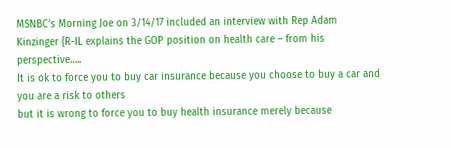MSNBC’s Morning Joe on 3/14/17 included an interview with Rep Adam Kinzinger {R-IL explains the GOP position on health care – from his perspective…..
It is ok to force you to buy car insurance because you choose to buy a car and you are a risk to others
but it is wrong to force you to buy health insurance merely because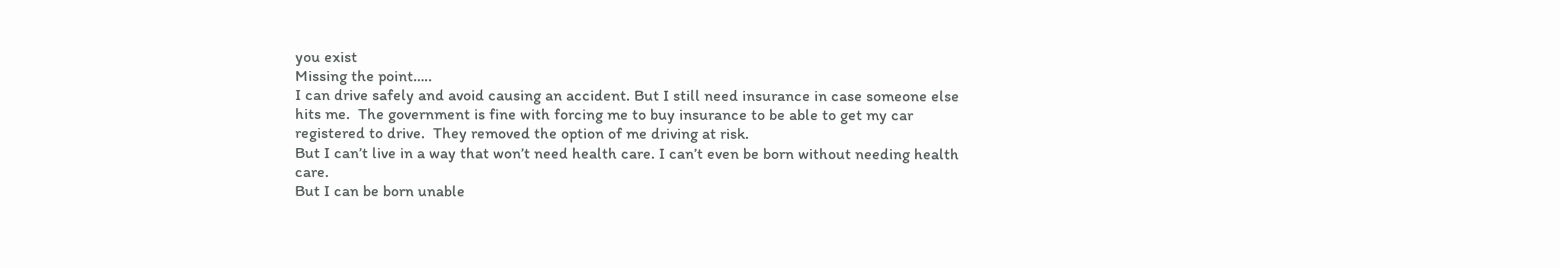you exist
Missing the point…..
I can drive safely and avoid causing an accident. But I still need insurance in case someone else hits me.  The government is fine with forcing me to buy insurance to be able to get my car registered to drive.  They removed the option of me driving at risk.
But I can’t live in a way that won’t need health care. I can’t even be born without needing health care.
But I can be born unable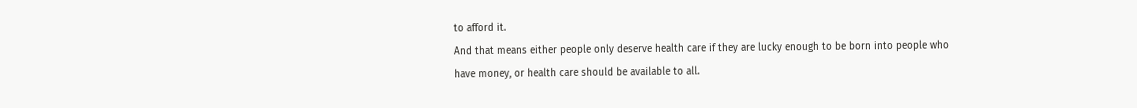to afford it.
And that means either people only deserve health care if they are lucky enough to be born into people who have money, or health care should be available to all.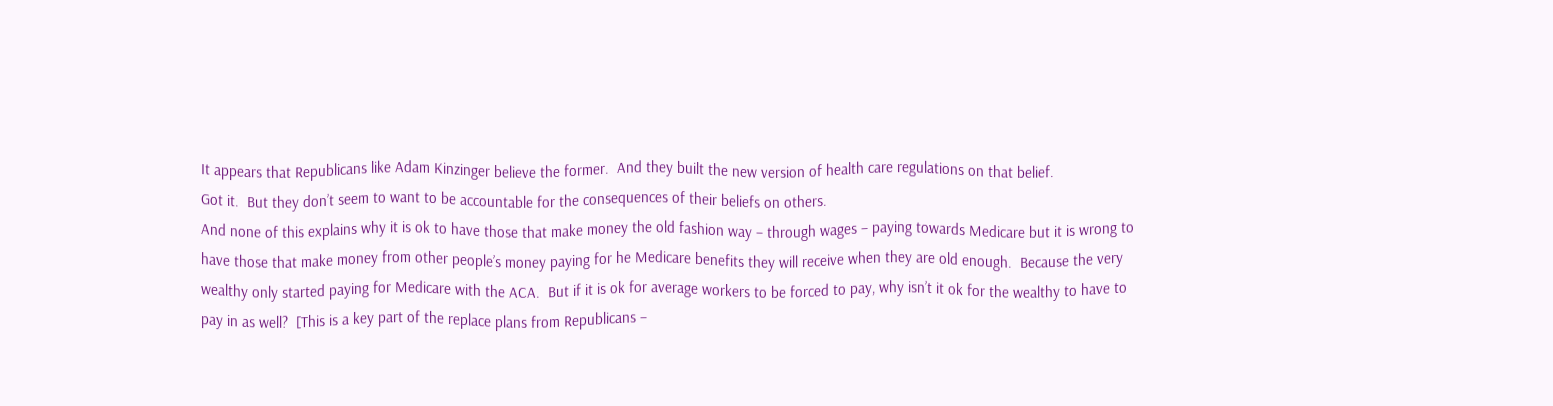It appears that Republicans like Adam Kinzinger believe the former.  And they built the new version of health care regulations on that belief.
Got it.  But they don’t seem to want to be accountable for the consequences of their beliefs on others.
And none of this explains why it is ok to have those that make money the old fashion way – through wages – paying towards Medicare but it is wrong to have those that make money from other people’s money paying for he Medicare benefits they will receive when they are old enough.  Because the very wealthy only started paying for Medicare with the ACA.  But if it is ok for average workers to be forced to pay, why isn’t it ok for the wealthy to have to pay in as well?  [This is a key part of the replace plans from Republicans –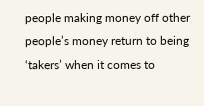people making money off other people’s money return to being ‘takers’ when it comes to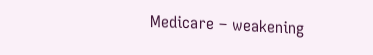Medicare – weakening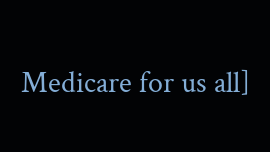Medicare for us all]